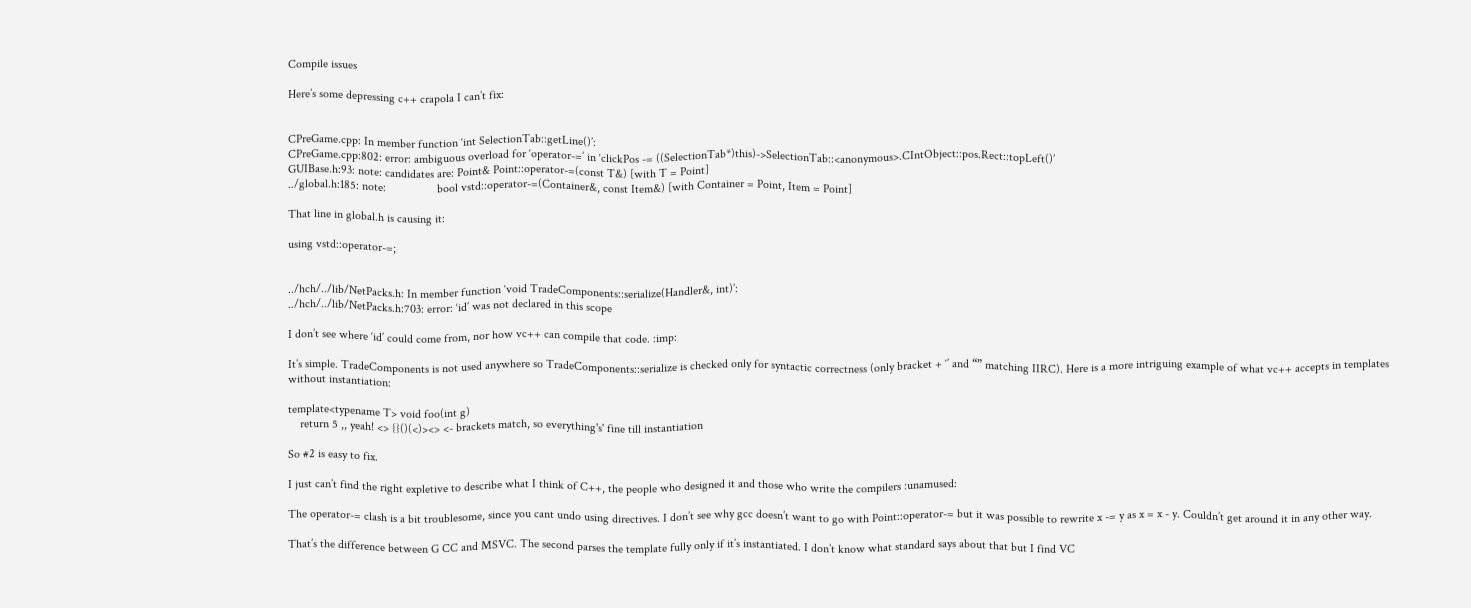Compile issues

Here’s some depressing c++ crapola I can’t fix:


CPreGame.cpp: In member function ‘int SelectionTab::getLine()’:
CPreGame.cpp:802: error: ambiguous overload for ‘operator-=’ in ‘clickPos -= ((SelectionTab*)this)->SelectionTab::<anonymous>.CIntObject::pos.Rect::topLeft()’
GUIBase.h:93: note: candidates are: Point& Point::operator-=(const T&) [with T = Point]
../global.h:185: note:                 bool vstd::operator-=(Container&, const Item&) [with Container = Point, Item = Point]

That line in global.h is causing it:

using vstd::operator-=;


../hch/../lib/NetPacks.h: In member function ‘void TradeComponents::serialize(Handler&, int)’:
../hch/../lib/NetPacks.h:703: error: ‘id’ was not declared in this scope

I don’t see where ‘id’ could come from, nor how vc++ can compile that code. :imp:

It’s simple. TradeComponents is not used anywhere so TradeComponents::serialize is checked only for syntactic correctness (only bracket + ‘’ and “” matching IIRC). Here is a more intriguing example of what vc++ accepts in templates without instantiation:

template<typename T> void foo(int g)
    return 5 ,, yeah! <> {}()(<)><> <- brackets match, so everything's' fine till instantiation

So #2 is easy to fix.

I just can’t find the right expletive to describe what I think of C++, the people who designed it and those who write the compilers :unamused:

The operator-= clash is a bit troublesome, since you cant undo using directives. I don’t see why gcc doesn’t want to go with Point::operator-= but it was possible to rewrite x -= y as x = x - y. Couldn’t get around it in any other way.

That’s the difference between G CC and MSVC. The second parses the template fully only if it’s instantiated. I don’t know what standard says about that but I find VC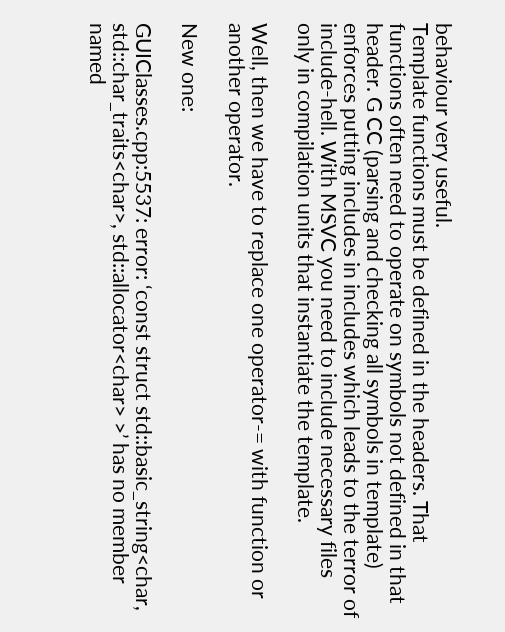behaviour very useful.
Template functions must be defined in the headers. That functions often need to operate on symbols not defined in that header. G CC (parsing and checking all symbols in template) enforces putting includes in includes which leads to the terror of include-hell. With MSVC you need to include necessary files only in compilation units that instantiate the template.

Well, then we have to replace one operator-= with function or another operator.

New one:

GUIClasses.cpp:5537: error: ‘const struct std::basic_string<char, std::char_traits<char>, std::allocator<char> >’ has no member named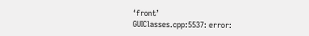‘front’
GUIClasses.cpp:5537: error: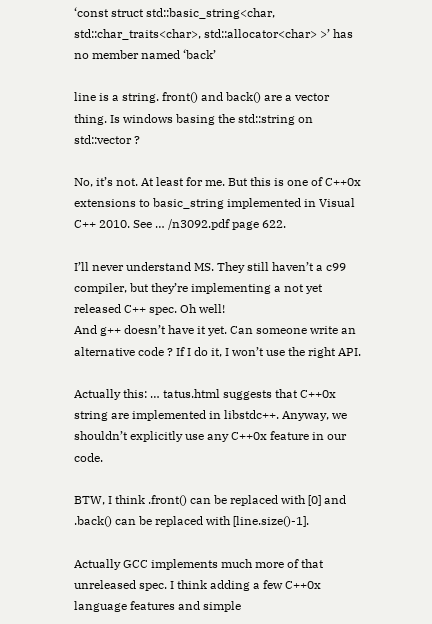‘const struct std::basic_string<char, std::char_traits<char>, std::allocator<char> >’ has no member named ‘back’

line is a string. front() and back() are a vector thing. Is windows basing the std::string on std::vector ?

No, it’s not. At least for me. But this is one of C++0x extensions to basic_string implemented in Visual C++ 2010. See … /n3092.pdf page 622.

I’ll never understand MS. They still haven’t a c99 compiler, but they’re implementing a not yet released C++ spec. Oh well!
And g++ doesn’t have it yet. Can someone write an alternative code ? If I do it, I won’t use the right API.

Actually this: … tatus.html suggests that C++0x string are implemented in libstdc++. Anyway, we shouldn’t explicitly use any C++0x feature in our code.

BTW, I think .front() can be replaced with [0] and .back() can be replaced with [line.size()-1].

Actually GCC implements much more of that unreleased spec. I think adding a few C++0x language features and simple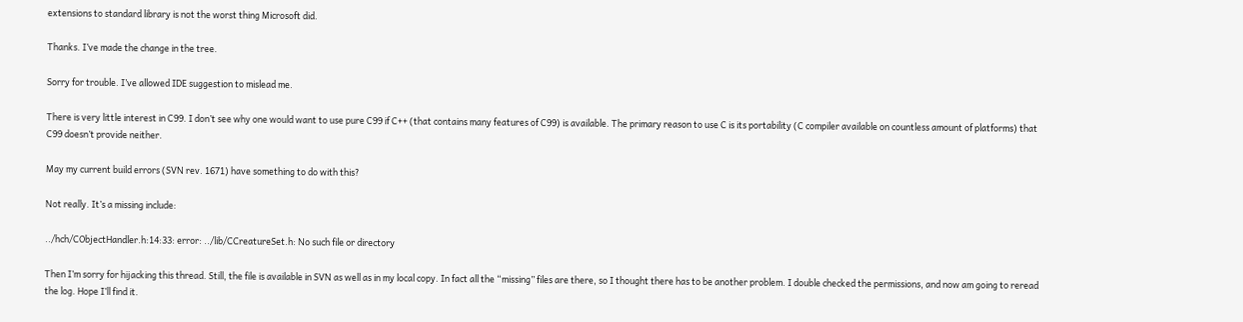extensions to standard library is not the worst thing Microsoft did.

Thanks. I’ve made the change in the tree.

Sorry for trouble. I’ve allowed IDE suggestion to mislead me.

There is very little interest in C99. I don’t see why one would want to use pure C99 if C++ (that contains many features of C99) is available. The primary reason to use C is its portability (C compiler available on countless amount of platforms) that C99 doesn’t provide neither.

May my current build errors (SVN rev. 1671) have something to do with this?

Not really. It’s a missing include:

../hch/CObjectHandler.h:14:33: error: ../lib/CCreatureSet.h: No such file or directory

Then I’m sorry for hijacking this thread. Still, the file is available in SVN as well as in my local copy. In fact all the “missing” files are there, so I thought there has to be another problem. I double checked the permissions, and now am going to reread the log. Hope I’ll find it.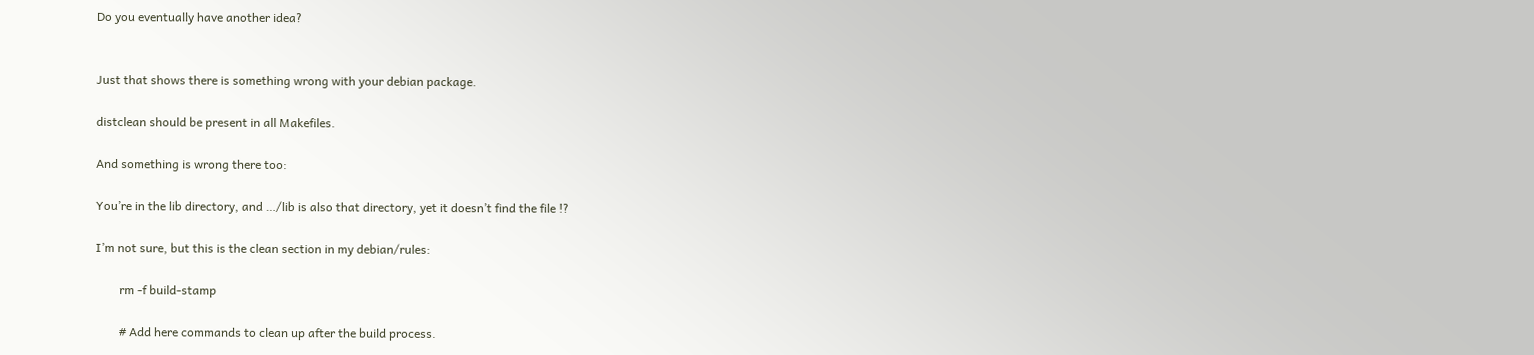Do you eventually have another idea?


Just that shows there is something wrong with your debian package.

distclean should be present in all Makefiles.

And something is wrong there too:

You’re in the lib directory, and …/lib is also that directory, yet it doesn’t find the file !?

I’m not sure, but this is the clean section in my debian/rules:

        rm -f build-stamp

        # Add here commands to clean up after the build process.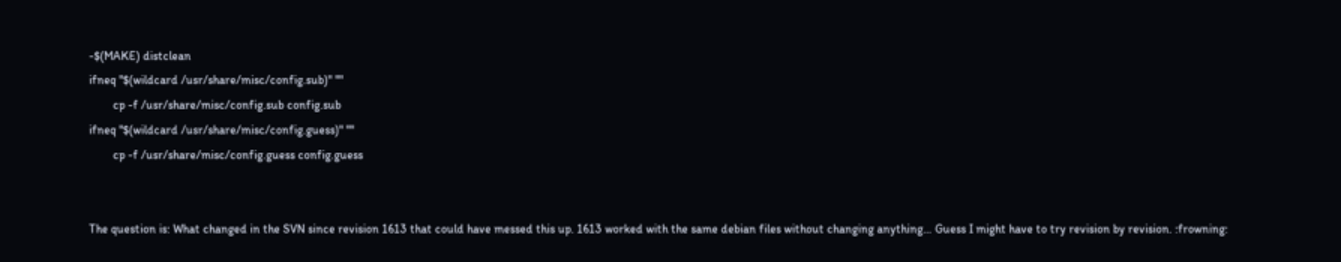-$(MAKE) distclean
ifneq "$(wildcard /usr/share/misc/config.sub)" ""
        cp -f /usr/share/misc/config.sub config.sub
ifneq "$(wildcard /usr/share/misc/config.guess)" ""
        cp -f /usr/share/misc/config.guess config.guess


The question is: What changed in the SVN since revision 1613 that could have messed this up. 1613 worked with the same debian files without changing anything… Guess I might have to try revision by revision. :frowning: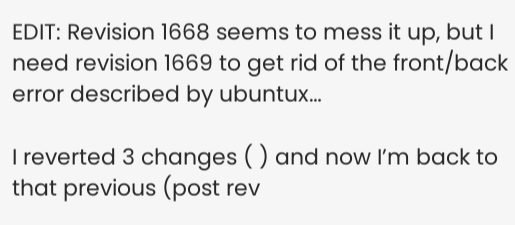EDIT: Revision 1668 seems to mess it up, but I need revision 1669 to get rid of the front/back error described by ubuntux…

I reverted 3 changes ( ) and now I’m back to that previous (post rev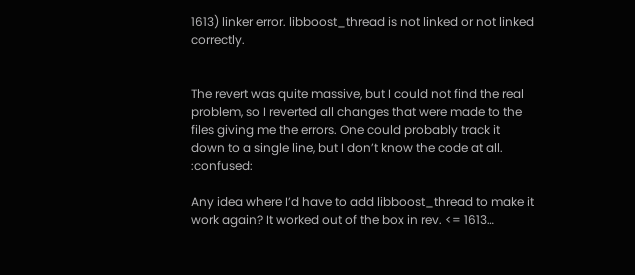1613) linker error. libboost_thread is not linked or not linked correctly.


The revert was quite massive, but I could not find the real problem, so I reverted all changes that were made to the files giving me the errors. One could probably track it down to a single line, but I don’t know the code at all. :confused:

Any idea where I’d have to add libboost_thread to make it work again? It worked out of the box in rev. <= 1613…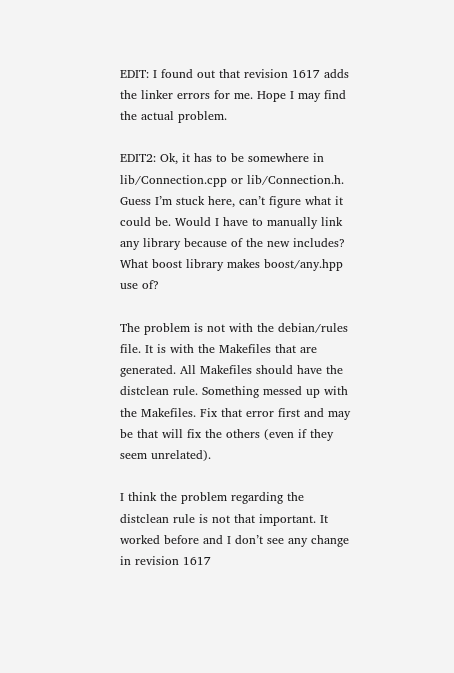EDIT: I found out that revision 1617 adds the linker errors for me. Hope I may find the actual problem.

EDIT2: Ok, it has to be somewhere in lib/Connection.cpp or lib/Connection.h. Guess I’m stuck here, can’t figure what it could be. Would I have to manually link any library because of the new includes? What boost library makes boost/any.hpp use of?

The problem is not with the debian/rules file. It is with the Makefiles that are generated. All Makefiles should have the distclean rule. Something messed up with the Makefiles. Fix that error first and may be that will fix the others (even if they seem unrelated).

I think the problem regarding the distclean rule is not that important. It worked before and I don’t see any change in revision 1617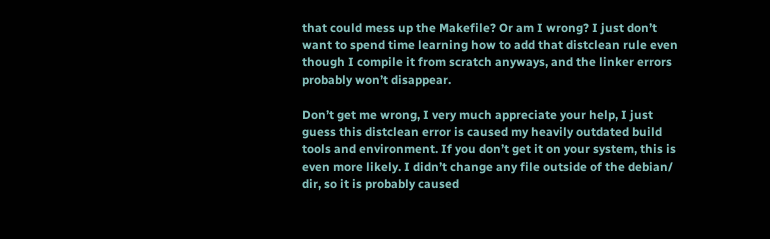that could mess up the Makefile? Or am I wrong? I just don’t want to spend time learning how to add that distclean rule even though I compile it from scratch anyways, and the linker errors probably won’t disappear.

Don’t get me wrong, I very much appreciate your help, I just guess this distclean error is caused my heavily outdated build tools and environment. If you don’t get it on your system, this is even more likely. I didn’t change any file outside of the debian/ dir, so it is probably caused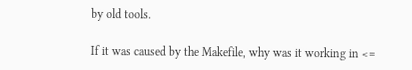by old tools.

If it was caused by the Makefile, why was it working in <=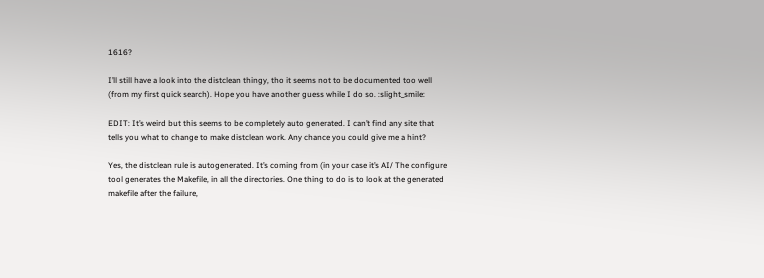1616?

I’ll still have a look into the distclean thingy, tho it seems not to be documented too well (from my first quick search). Hope you have another guess while I do so. :slight_smile:

EDIT: It’s weird but this seems to be completely auto generated. I can’t find any site that tells you what to change to make distclean work. Any chance you could give me a hint?

Yes, the distclean rule is autogenerated. It’s coming from (in your case it’s AI/ The configure tool generates the Makefile, in all the directories. One thing to do is to look at the generated makefile after the failure,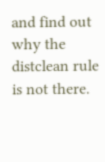and find out why the distclean rule is not there.